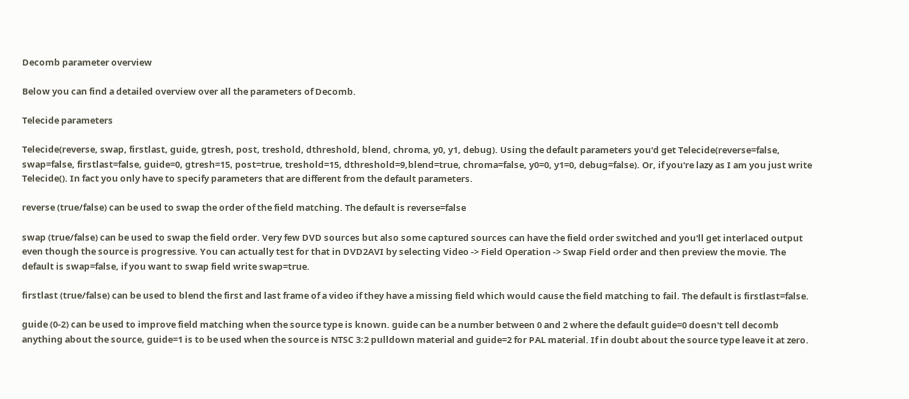Decomb parameter overview

Below you can find a detailed overview over all the parameters of Decomb.

Telecide parameters

Telecide(reverse, swap, firstlast, guide, gtresh, post, treshold, dthreshold, blend, chroma, y0, y1, debug). Using the default parameters you'd get Telecide(reverse=false, swap=false, firstlast=false, guide=0, gtresh=15, post=true, treshold=15, dthreshold=9,blend=true, chroma=false, y0=0, y1=0, debug=false). Or, if you're lazy as I am you just write Telecide(). In fact you only have to specify parameters that are different from the default parameters.

reverse (true/false) can be used to swap the order of the field matching. The default is reverse=false

swap (true/false) can be used to swap the field order. Very few DVD sources but also some captured sources can have the field order switched and you'll get interlaced output even though the source is progressive. You can actually test for that in DVD2AVI by selecting Video -> Field Operation -> Swap Field order and then preview the movie. The default is swap=false, if you want to swap field write swap=true.

firstlast (true/false) can be used to blend the first and last frame of a video if they have a missing field which would cause the field matching to fail. The default is firstlast=false.

guide (0-2) can be used to improve field matching when the source type is known. guide can be a number between 0 and 2 where the default guide=0 doesn't tell decomb anything about the source, guide=1 is to be used when the source is NTSC 3:2 pulldown material and guide=2 for PAL material. If in doubt about the source type leave it at zero.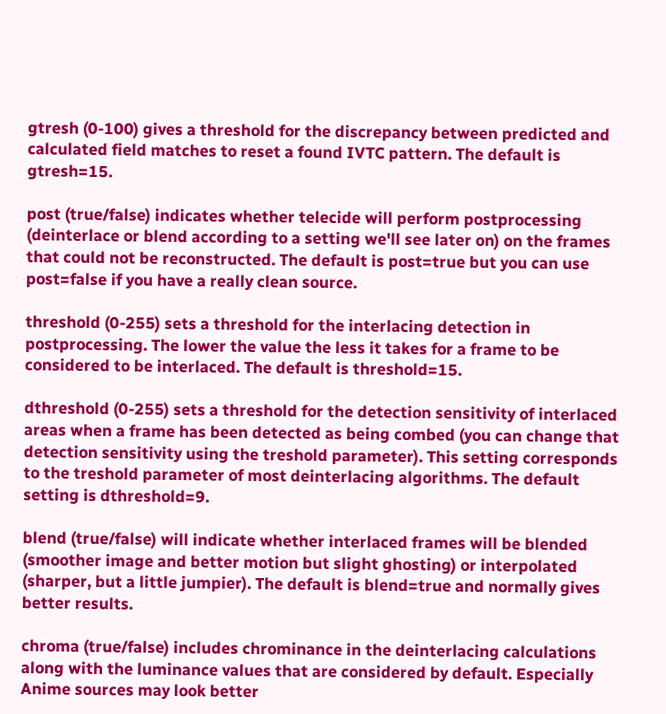gtresh (0-100) gives a threshold for the discrepancy between predicted and calculated field matches to reset a found IVTC pattern. The default is gtresh=15.

post (true/false) indicates whether telecide will perform postprocessing (deinterlace or blend according to a setting we'll see later on) on the frames that could not be reconstructed. The default is post=true but you can use post=false if you have a really clean source.

threshold (0-255) sets a threshold for the interlacing detection in postprocessing. The lower the value the less it takes for a frame to be considered to be interlaced. The default is threshold=15.

dthreshold (0-255) sets a threshold for the detection sensitivity of interlaced areas when a frame has been detected as being combed (you can change that detection sensitivity using the treshold parameter). This setting corresponds to the treshold parameter of most deinterlacing algorithms. The default setting is dthreshold=9.

blend (true/false) will indicate whether interlaced frames will be blended (smoother image and better motion but slight ghosting) or interpolated (sharper, but a little jumpier). The default is blend=true and normally gives better results.

chroma (true/false) includes chrominance in the deinterlacing calculations along with the luminance values that are considered by default. Especially Anime sources may look better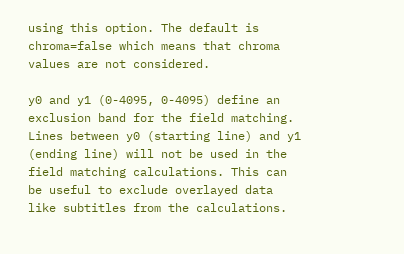using this option. The default is chroma=false which means that chroma values are not considered.

y0 and y1 (0-4095, 0-4095) define an exclusion band for the field matching. Lines between y0 (starting line) and y1 (ending line) will not be used in the field matching calculations. This can be useful to exclude overlayed data like subtitles from the calculations.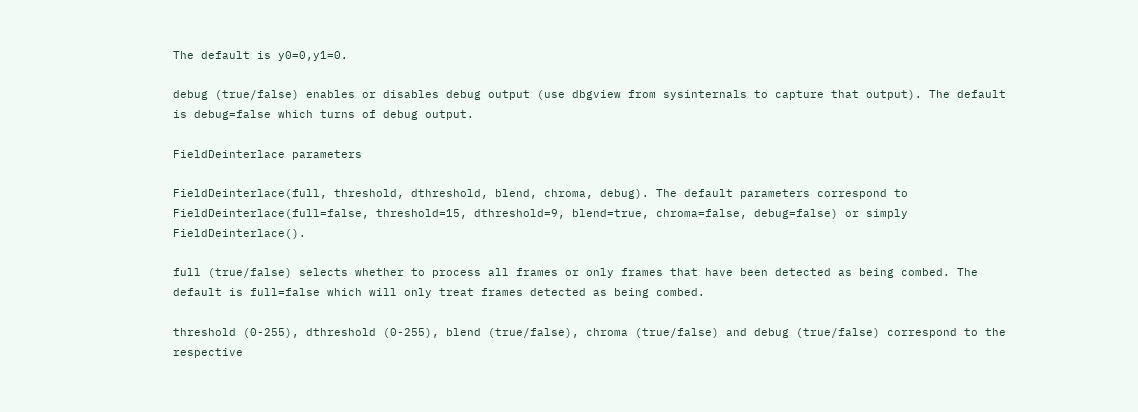The default is y0=0,y1=0.

debug (true/false) enables or disables debug output (use dbgview from sysinternals to capture that output). The default is debug=false which turns of debug output.

FieldDeinterlace parameters

FieldDeinterlace(full, threshold, dthreshold, blend, chroma, debug). The default parameters correspond to FieldDeinterlace(full=false, threshold=15, dthreshold=9, blend=true, chroma=false, debug=false) or simply FieldDeinterlace().

full (true/false) selects whether to process all frames or only frames that have been detected as being combed. The default is full=false which will only treat frames detected as being combed.

threshold (0-255), dthreshold (0-255), blend (true/false), chroma (true/false) and debug (true/false) correspond to the respective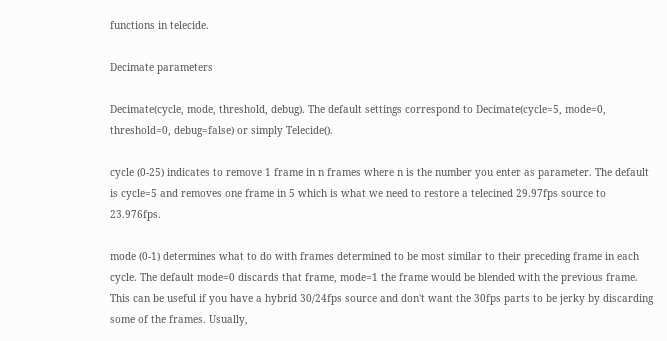functions in telecide.

Decimate parameters

Decimate(cycle, mode, threshold, debug). The default settings correspond to Decimate(cycle=5, mode=0, threshold=0, debug=false) or simply Telecide().

cycle (0-25) indicates to remove 1 frame in n frames where n is the number you enter as parameter. The default is cycle=5 and removes one frame in 5 which is what we need to restore a telecined 29.97fps source to 23.976fps.

mode (0-1) determines what to do with frames determined to be most similar to their preceding frame in each cycle. The default mode=0 discards that frame, mode=1 the frame would be blended with the previous frame. This can be useful if you have a hybrid 30/24fps source and don't want the 30fps parts to be jerky by discarding some of the frames. Usually,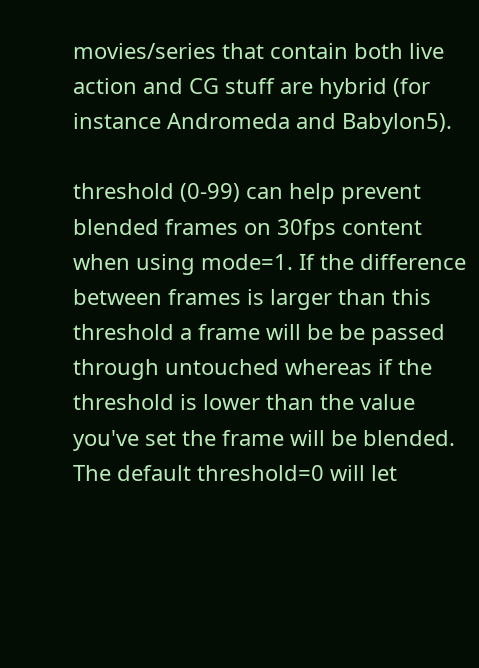movies/series that contain both live action and CG stuff are hybrid (for instance Andromeda and Babylon5).

threshold (0-99) can help prevent blended frames on 30fps content when using mode=1. If the difference between frames is larger than this threshold a frame will be be passed through untouched whereas if the threshold is lower than the value you've set the frame will be blended. The default threshold=0 will let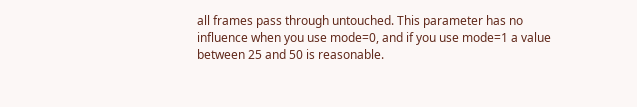all frames pass through untouched. This parameter has no influence when you use mode=0, and if you use mode=1 a value between 25 and 50 is reasonable.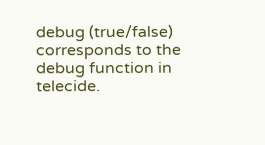debug (true/false) corresponds to the debug function in telecide.